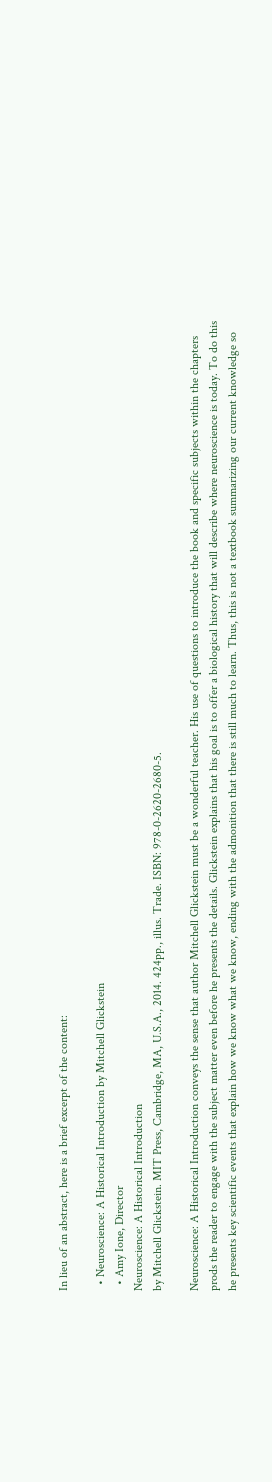In lieu of an abstract, here is a brief excerpt of the content:

  • Neuroscience: A Historical Introduction by Mitchell Glickstein
  • Amy Ione, Director
Neuroscience: A Historical Introduction
by Mitchell Glickstein. MIT Press, Cambridge, MA, U.S.A., 2014. 424pp., illus. Trade. ISBN: 978-0-2620-2680-5.

Neuroscience: A Historical Introduction conveys the sense that author Mitchell Glickstein must be a wonderful teacher. His use of questions to introduce the book and specific subjects within the chapters prods the reader to engage with the subject matter even before he presents the details. Glickstein explains that his goal is to offer a biological history that will describe where neuroscience is today. To do this he presents key scientific events that explain how we know what we know, ending with the admonition that there is still much to learn. Thus, this is not a textbook summarizing our current knowledge so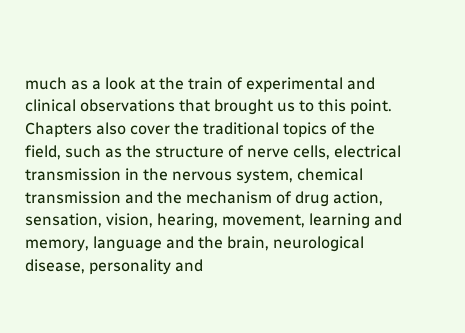much as a look at the train of experimental and clinical observations that brought us to this point. Chapters also cover the traditional topics of the field, such as the structure of nerve cells, electrical transmission in the nervous system, chemical transmission and the mechanism of drug action, sensation, vision, hearing, movement, learning and memory, language and the brain, neurological disease, personality and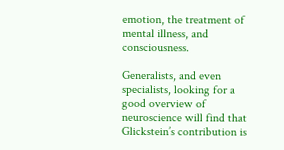emotion, the treatment of mental illness, and consciousness.

Generalists, and even specialists, looking for a good overview of neuroscience will find that Glickstein’s contribution is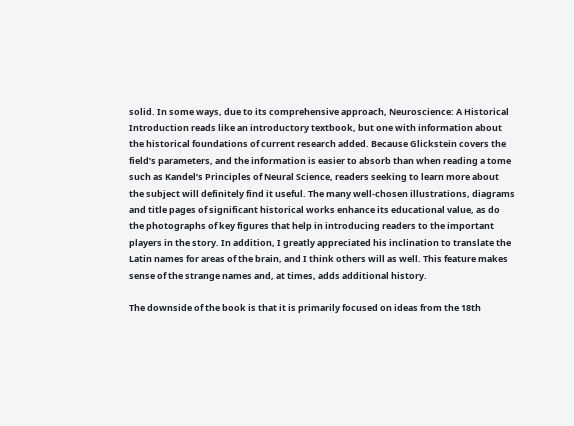solid. In some ways, due to its comprehensive approach, Neuroscience: A Historical Introduction reads like an introductory textbook, but one with information about the historical foundations of current research added. Because Glickstein covers the field’s parameters, and the information is easier to absorb than when reading a tome such as Kandel’s Principles of Neural Science, readers seeking to learn more about the subject will definitely find it useful. The many well-chosen illustrations, diagrams and title pages of significant historical works enhance its educational value, as do the photographs of key figures that help in introducing readers to the important players in the story. In addition, I greatly appreciated his inclination to translate the Latin names for areas of the brain, and I think others will as well. This feature makes sense of the strange names and, at times, adds additional history.

The downside of the book is that it is primarily focused on ideas from the 18th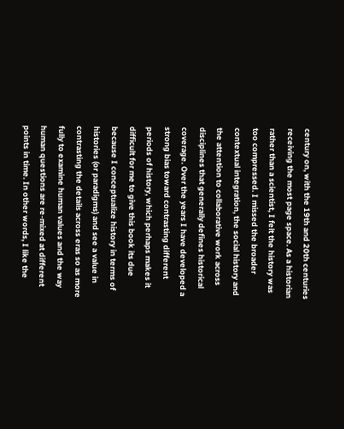century on, with the 19th and 20th centuries receiving the most page space. As a historian rather than a scientist, I felt the history was too compressed. I missed the broader contextual integration, the social history and the attention to collaborative work across disciplines that generally defines historical coverage. Over the years I have developed a strong bias toward contrasting different periods of history, which perhaps makes it difficult for me to give this book its due because I conceptualize history in terms of histories (or paradigms) and see a value in contrasting the details across eras so as more fully to examine human values and the way human questions are re-mixed at different points in time. In other words, I like the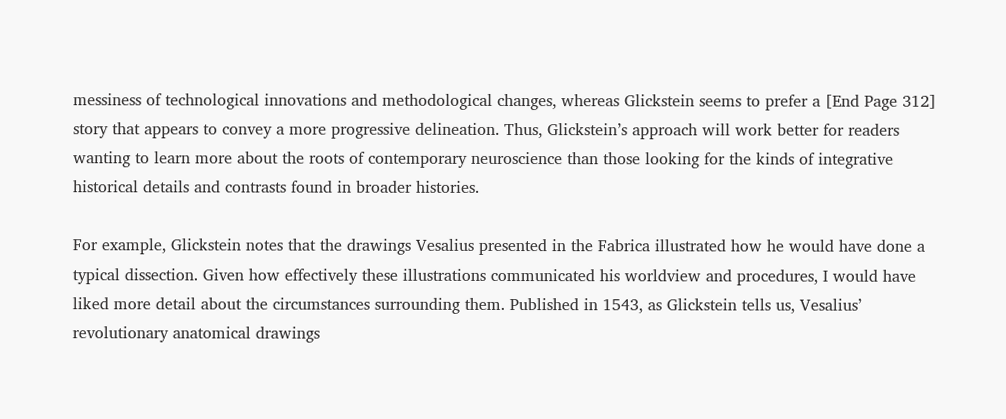messiness of technological innovations and methodological changes, whereas Glickstein seems to prefer a [End Page 312] story that appears to convey a more progressive delineation. Thus, Glickstein’s approach will work better for readers wanting to learn more about the roots of contemporary neuroscience than those looking for the kinds of integrative historical details and contrasts found in broader histories.

For example, Glickstein notes that the drawings Vesalius presented in the Fabrica illustrated how he would have done a typical dissection. Given how effectively these illustrations communicated his worldview and procedures, I would have liked more detail about the circumstances surrounding them. Published in 1543, as Glickstein tells us, Vesalius’ revolutionary anatomical drawings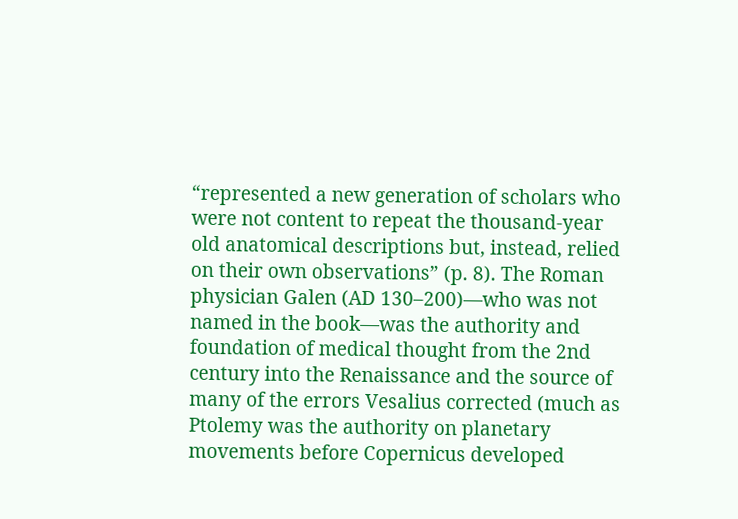“represented a new generation of scholars who were not content to repeat the thousand-year old anatomical descriptions but, instead, relied on their own observations” (p. 8). The Roman physician Galen (AD 130–200)—who was not named in the book—was the authority and foundation of medical thought from the 2nd century into the Renaissance and the source of many of the errors Vesalius corrected (much as Ptolemy was the authority on planetary movements before Copernicus developed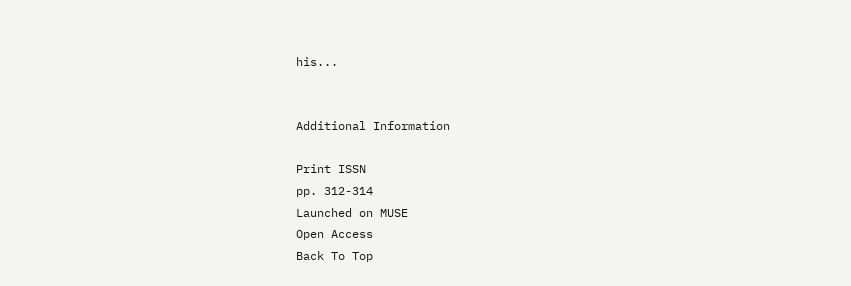his...


Additional Information

Print ISSN
pp. 312-314
Launched on MUSE
Open Access
Back To Top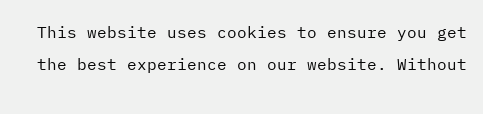This website uses cookies to ensure you get the best experience on our website. Without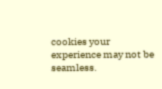cookies your experience may not be seamless.